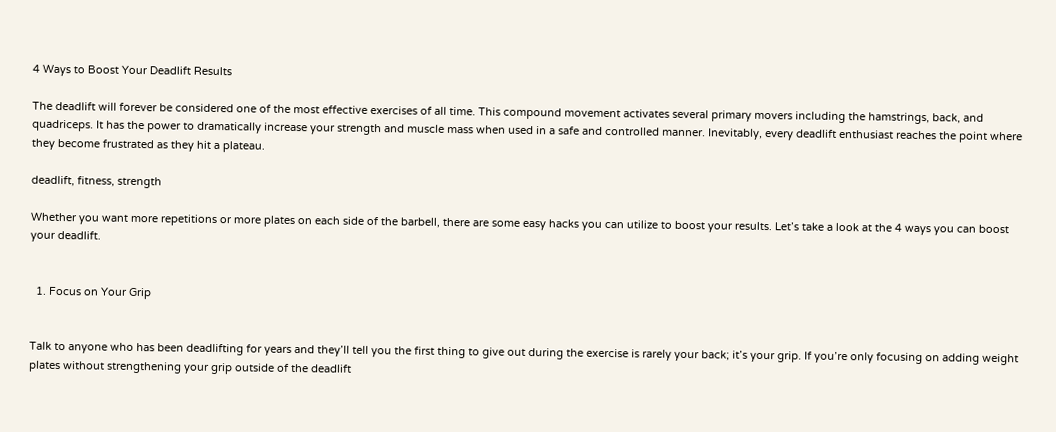4 Ways to Boost Your Deadlift Results

The deadlift will forever be considered one of the most effective exercises of all time. This compound movement activates several primary movers including the hamstrings, back, and quadriceps. It has the power to dramatically increase your strength and muscle mass when used in a safe and controlled manner. Inevitably, every deadlift enthusiast reaches the point where they become frustrated as they hit a plateau.

deadlift, fitness, strength

Whether you want more repetitions or more plates on each side of the barbell, there are some easy hacks you can utilize to boost your results. Let’s take a look at the 4 ways you can boost your deadlift.


  1. Focus on Your Grip


Talk to anyone who has been deadlifting for years and they’ll tell you the first thing to give out during the exercise is rarely your back; it’s your grip. If you’re only focusing on adding weight plates without strengthening your grip outside of the deadlift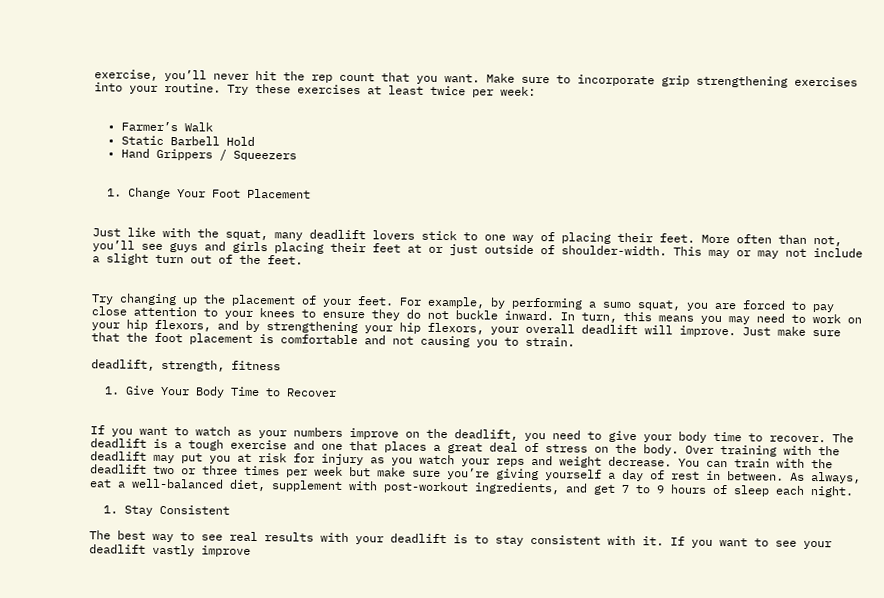exercise, you’ll never hit the rep count that you want. Make sure to incorporate grip strengthening exercises into your routine. Try these exercises at least twice per week:


  • Farmer’s Walk
  • Static Barbell Hold
  • Hand Grippers / Squeezers


  1. Change Your Foot Placement


Just like with the squat, many deadlift lovers stick to one way of placing their feet. More often than not, you’ll see guys and girls placing their feet at or just outside of shoulder-width. This may or may not include a slight turn out of the feet.


Try changing up the placement of your feet. For example, by performing a sumo squat, you are forced to pay close attention to your knees to ensure they do not buckle inward. In turn, this means you may need to work on your hip flexors, and by strengthening your hip flexors, your overall deadlift will improve. Just make sure that the foot placement is comfortable and not causing you to strain.

deadlift, strength, fitness

  1. Give Your Body Time to Recover


If you want to watch as your numbers improve on the deadlift, you need to give your body time to recover. The deadlift is a tough exercise and one that places a great deal of stress on the body. Over training with the deadlift may put you at risk for injury as you watch your reps and weight decrease. You can train with the deadlift two or three times per week but make sure you’re giving yourself a day of rest in between. As always, eat a well-balanced diet, supplement with post-workout ingredients, and get 7 to 9 hours of sleep each night.

  1. Stay Consistent

The best way to see real results with your deadlift is to stay consistent with it. If you want to see your deadlift vastly improve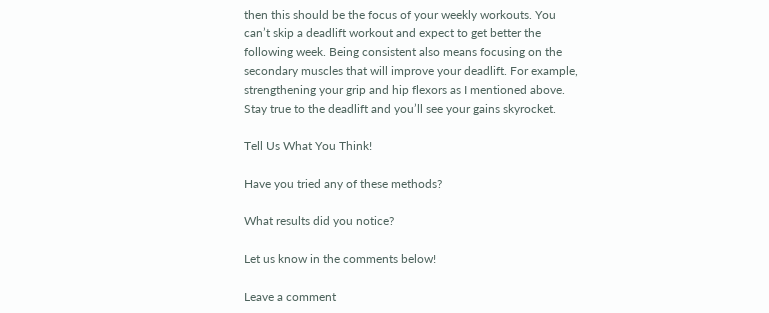then this should be the focus of your weekly workouts. You can’t skip a deadlift workout and expect to get better the following week. Being consistent also means focusing on the secondary muscles that will improve your deadlift. For example, strengthening your grip and hip flexors as I mentioned above. Stay true to the deadlift and you’ll see your gains skyrocket.

Tell Us What You Think!

Have you tried any of these methods?

What results did you notice?

Let us know in the comments below!

Leave a comment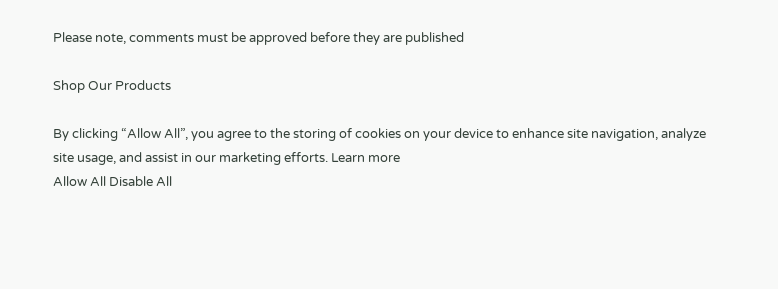Please note, comments must be approved before they are published

Shop Our Products

By clicking “Allow All”, you agree to the storing of cookies on your device to enhance site navigation, analyze site usage, and assist in our marketing efforts. Learn more
Allow All Disable All